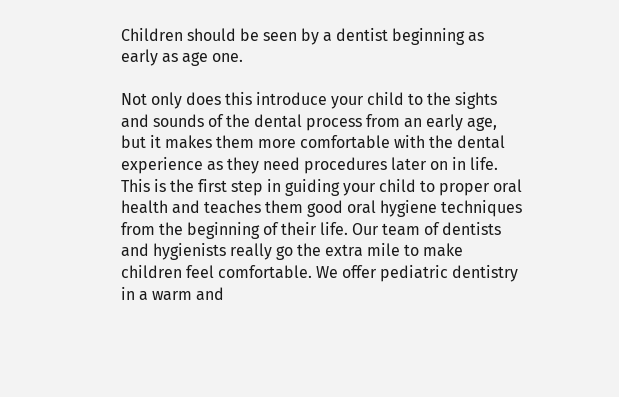Children should be seen by a dentist beginning as early as age one.

Not only does this introduce your child to the sights and sounds of the dental process from an early age, but it makes them more comfortable with the dental experience as they need procedures later on in life. This is the first step in guiding your child to proper oral health and teaches them good oral hygiene techniques from the beginning of their life. Our team of dentists and hygienists really go the extra mile to make children feel comfortable. We offer pediatric dentistry in a warm and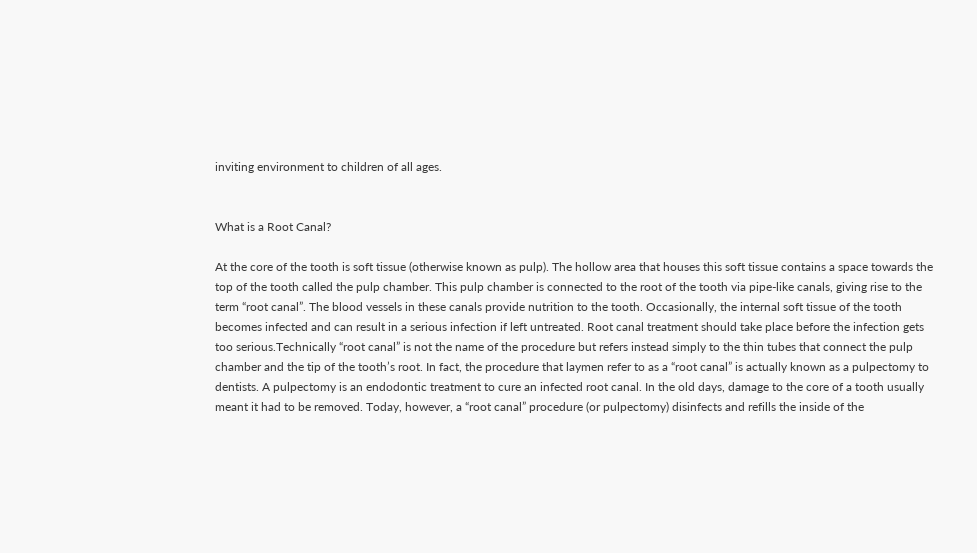inviting environment to children of all ages.


What is a Root Canal?

At the core of the tooth is soft tissue (otherwise known as pulp). The hollow area that houses this soft tissue contains a space towards the top of the tooth called the pulp chamber. This pulp chamber is connected to the root of the tooth via pipe-like canals, giving rise to the term “root canal”. The blood vessels in these canals provide nutrition to the tooth. Occasionally, the internal soft tissue of the tooth becomes infected and can result in a serious infection if left untreated. Root canal treatment should take place before the infection gets too serious.Technically “root canal” is not the name of the procedure but refers instead simply to the thin tubes that connect the pulp chamber and the tip of the tooth’s root. In fact, the procedure that laymen refer to as a “root canal” is actually known as a pulpectomy to dentists. A pulpectomy is an endodontic treatment to cure an infected root canal. In the old days, damage to the core of a tooth usually meant it had to be removed. Today, however, a “root canal” procedure (or pulpectomy) disinfects and refills the inside of the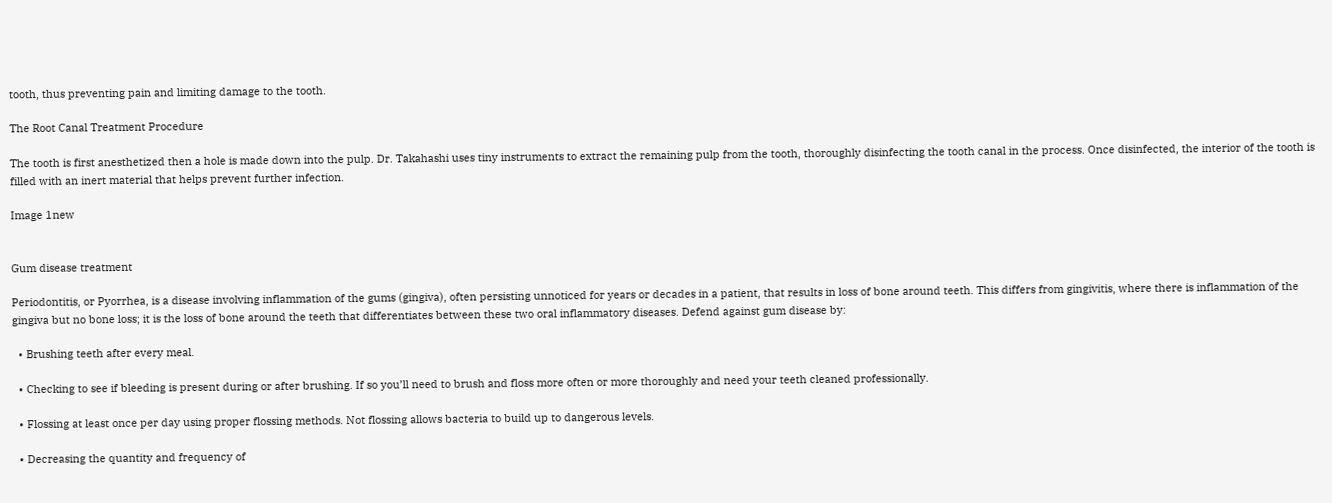tooth, thus preventing pain and limiting damage to the tooth.

The Root Canal Treatment Procedure

The tooth is first anesthetized then a hole is made down into the pulp. Dr. Takahashi uses tiny instruments to extract the remaining pulp from the tooth, thoroughly disinfecting the tooth canal in the process. Once disinfected, the interior of the tooth is filled with an inert material that helps prevent further infection.

Image 1new


Gum disease treatment

Periodontitis, or Pyorrhea, is a disease involving inflammation of the gums (gingiva), often persisting unnoticed for years or decades in a patient, that results in loss of bone around teeth. This differs from gingivitis, where there is inflammation of the gingiva but no bone loss; it is the loss of bone around the teeth that differentiates between these two oral inflammatory diseases. Defend against gum disease by:

  • Brushing teeth after every meal.

  • Checking to see if bleeding is present during or after brushing. If so you’ll need to brush and floss more often or more thoroughly and need your teeth cleaned professionally.

  • Flossing at least once per day using proper flossing methods. Not flossing allows bacteria to build up to dangerous levels.

  • Decreasing the quantity and frequency of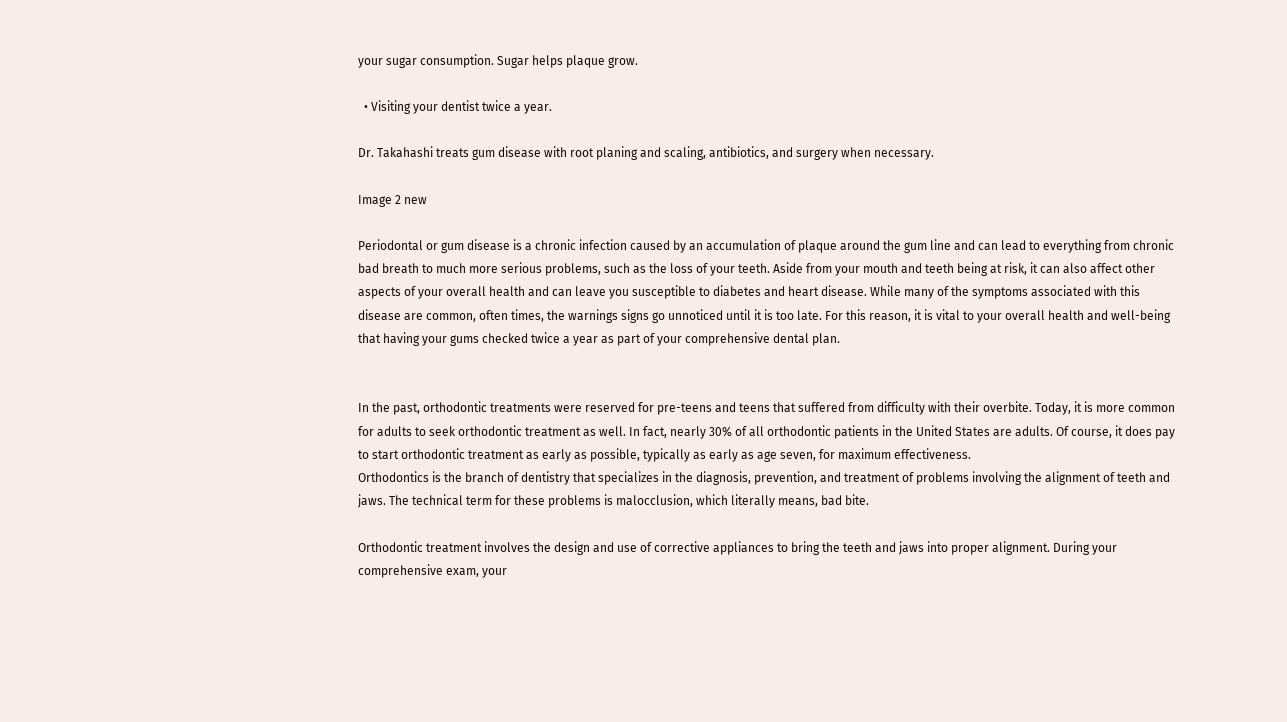your sugar consumption. Sugar helps plaque grow.

  • Visiting your dentist twice a year.

Dr. Takahashi treats gum disease with root planing and scaling, antibiotics, and surgery when necessary.

Image 2 new

Periodontal or gum disease is a chronic infection caused by an accumulation of plaque around the gum line and can lead to everything from chronic bad breath to much more serious problems, such as the loss of your teeth. Aside from your mouth and teeth being at risk, it can also affect other aspects of your overall health and can leave you susceptible to diabetes and heart disease. While many of the symptoms associated with this disease are common, often times, the warnings signs go unnoticed until it is too late. For this reason, it is vital to your overall health and well-being that having your gums checked twice a year as part of your comprehensive dental plan.


In the past, orthodontic treatments were reserved for pre-teens and teens that suffered from difficulty with their overbite. Today, it is more common for adults to seek orthodontic treatment as well. In fact, nearly 30% of all orthodontic patients in the United States are adults. Of course, it does pay to start orthodontic treatment as early as possible, typically as early as age seven, for maximum effectiveness.
Orthodontics is the branch of dentistry that specializes in the diagnosis, prevention, and treatment of problems involving the alignment of teeth and jaws. The technical term for these problems is malocclusion, which literally means, bad bite.

Orthodontic treatment involves the design and use of corrective appliances to bring the teeth and jaws into proper alignment. During your comprehensive exam, your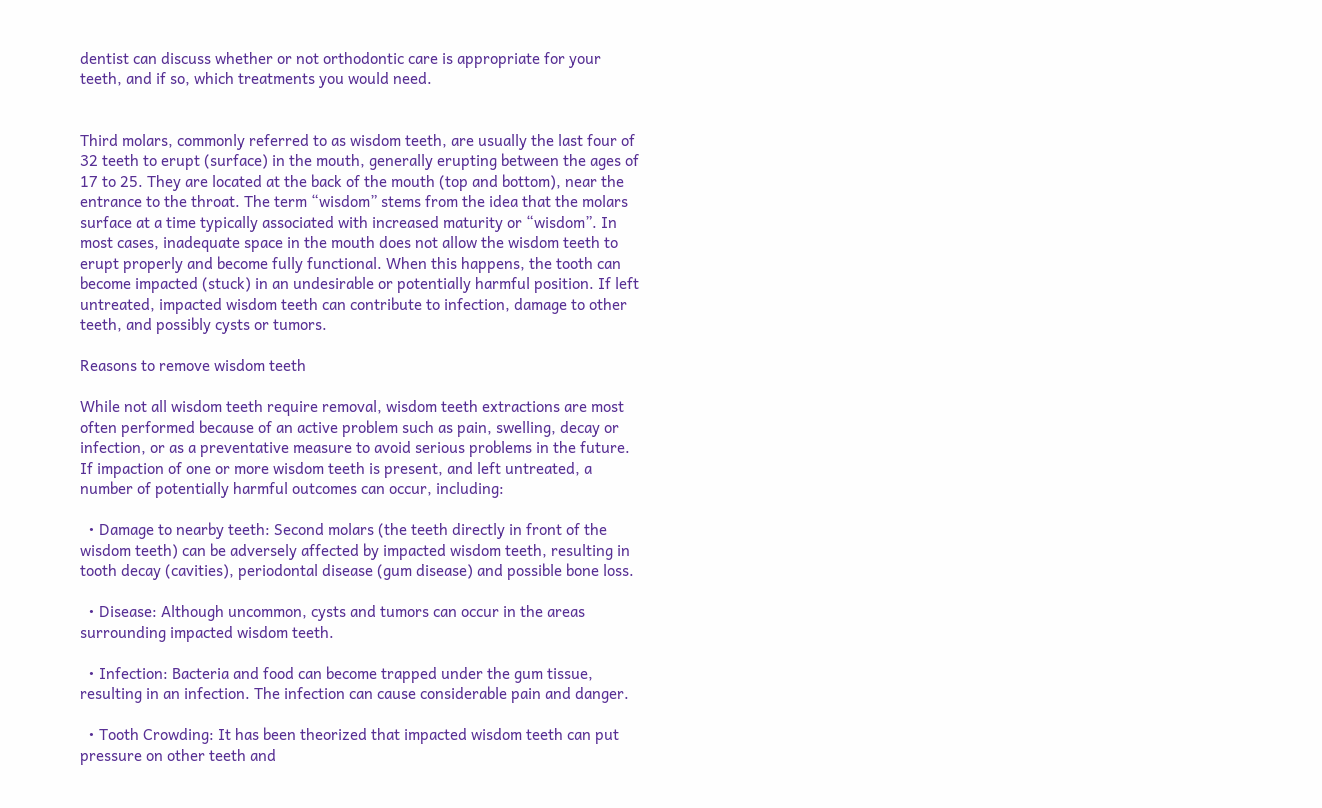dentist can discuss whether or not orthodontic care is appropriate for your teeth, and if so, which treatments you would need.


Third molars, commonly referred to as wisdom teeth, are usually the last four of 32 teeth to erupt (surface) in the mouth, generally erupting between the ages of 17 to 25. They are located at the back of the mouth (top and bottom), near the entrance to the throat. The term “wisdom” stems from the idea that the molars surface at a time typically associated with increased maturity or “wisdom”. In most cases, inadequate space in the mouth does not allow the wisdom teeth to erupt properly and become fully functional. When this happens, the tooth can become impacted (stuck) in an undesirable or potentially harmful position. If left untreated, impacted wisdom teeth can contribute to infection, damage to other teeth, and possibly cysts or tumors.

Reasons to remove wisdom teeth

While not all wisdom teeth require removal, wisdom teeth extractions are most often performed because of an active problem such as pain, swelling, decay or infection, or as a preventative measure to avoid serious problems in the future. If impaction of one or more wisdom teeth is present, and left untreated, a number of potentially harmful outcomes can occur, including:

  • Damage to nearby teeth: Second molars (the teeth directly in front of the wisdom teeth) can be adversely affected by impacted wisdom teeth, resulting in tooth decay (cavities), periodontal disease (gum disease) and possible bone loss.

  • Disease: Although uncommon, cysts and tumors can occur in the areas surrounding impacted wisdom teeth.

  • Infection: Bacteria and food can become trapped under the gum tissue, resulting in an infection. The infection can cause considerable pain and danger.

  • Tooth Crowding: It has been theorized that impacted wisdom teeth can put pressure on other teeth and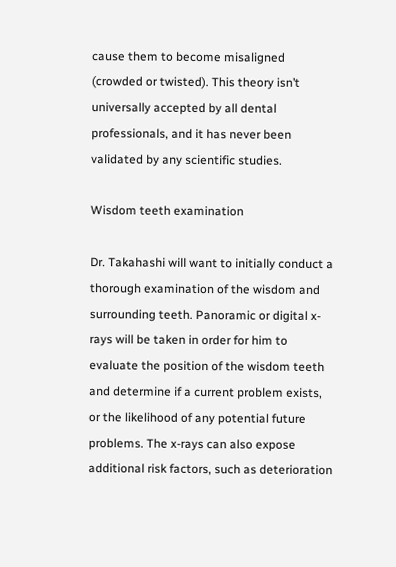cause them to become misaligned (crowded or twisted). This theory isn’t universally accepted by all dental professionals, and it has never been validated by any scientific studies.

Wisdom teeth examination

Dr. Takahashi will want to initially conduct a thorough examination of the wisdom and surrounding teeth. Panoramic or digital x-rays will be taken in order for him to evaluate the position of the wisdom teeth and determine if a current problem exists, or the likelihood of any potential future problems. The x-rays can also expose additional risk factors, such as deterioration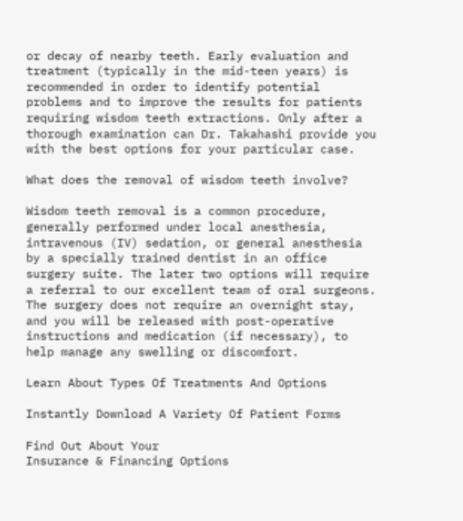or decay of nearby teeth. Early evaluation and treatment (typically in the mid-teen years) is recommended in order to identify potential problems and to improve the results for patients requiring wisdom teeth extractions. Only after a thorough examination can Dr. Takahashi provide you with the best options for your particular case.

What does the removal of wisdom teeth involve?

Wisdom teeth removal is a common procedure, generally performed under local anesthesia, intravenous (IV) sedation, or general anesthesia by a specially trained dentist in an office surgery suite. The later two options will require a referral to our excellent team of oral surgeons. The surgery does not require an overnight stay, and you will be released with post-operative instructions and medication (if necessary), to help manage any swelling or discomfort.

Learn About Types Of Treatments And Options

Instantly Download A Variety Of Patient Forms

Find Out About Your
Insurance & Financing Options